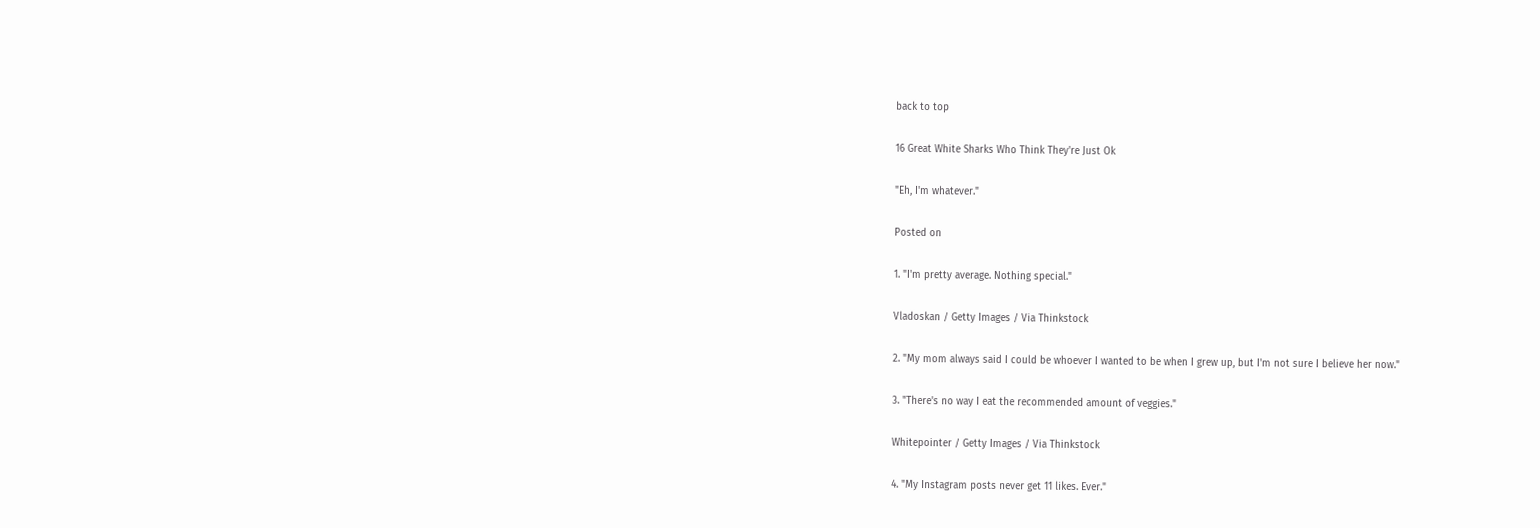back to top

16 Great White Sharks Who Think They're Just Ok

"Eh, I'm whatever."

Posted on

1. "I'm pretty average. Nothing special."

Vladoskan / Getty Images / Via Thinkstock

2. "My mom always said I could be whoever I wanted to be when I grew up, but I'm not sure I believe her now."

3. "There's no way I eat the recommended amount of veggies."

Whitepointer / Getty Images / Via Thinkstock

4. "My Instagram posts never get 11 likes. Ever."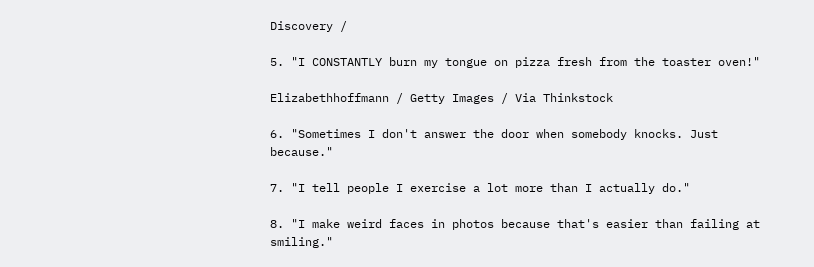Discovery /

5. "I CONSTANTLY burn my tongue on pizza fresh from the toaster oven!"

Elizabethhoffmann / Getty Images / Via Thinkstock

6. "Sometimes I don't answer the door when somebody knocks. Just because."

7. "I tell people I exercise a lot more than I actually do."

8. "I make weird faces in photos because that's easier than failing at smiling."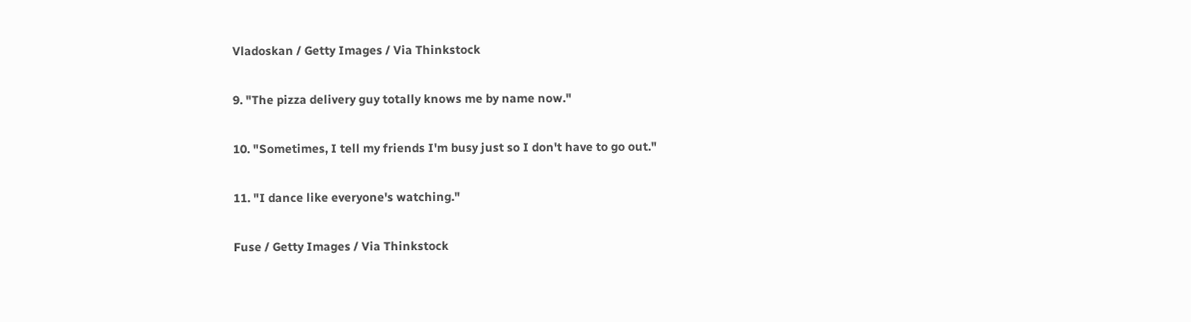Vladoskan / Getty Images / Via Thinkstock

9. "The pizza delivery guy totally knows me by name now."

10. "Sometimes, I tell my friends I'm busy just so I don't have to go out."

11. "I dance like everyone's watching."

Fuse / Getty Images / Via Thinkstock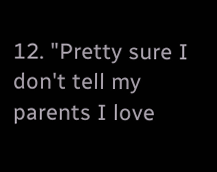12. "Pretty sure I don't tell my parents I love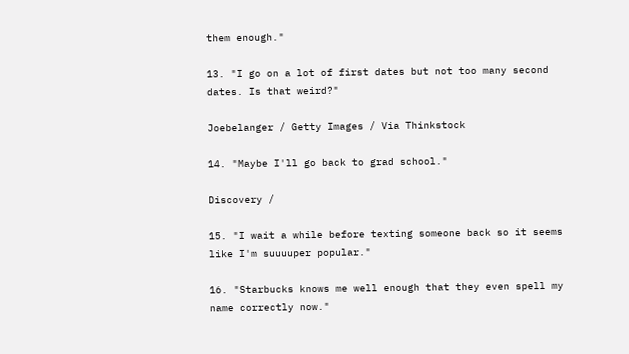them enough."

13. "I go on a lot of first dates but not too many second dates. Is that weird?"

Joebelanger / Getty Images / Via Thinkstock

14. "Maybe I'll go back to grad school."

Discovery /

15. "I wait a while before texting someone back so it seems like I'm suuuuper popular."

16. "Starbucks knows me well enough that they even spell my name correctly now."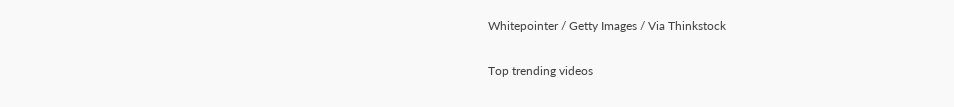Whitepointer / Getty Images / Via Thinkstock

Top trending videos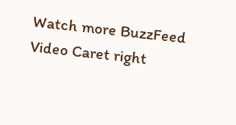Watch more BuzzFeed Video Caret right